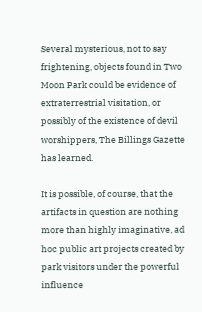Several mysterious, not to say frightening, objects found in Two Moon Park could be evidence of extraterrestrial visitation, or possibly of the existence of devil worshippers, The Billings Gazette has learned.

It is possible, of course, that the artifacts in question are nothing more than highly imaginative, ad hoc public art projects created by park visitors under the powerful influence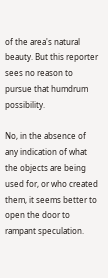of the area's natural beauty. But this reporter sees no reason to pursue that humdrum possibility.

No, in the absence of any indication of what the objects are being used for, or who created them, it seems better to open the door to rampant speculation.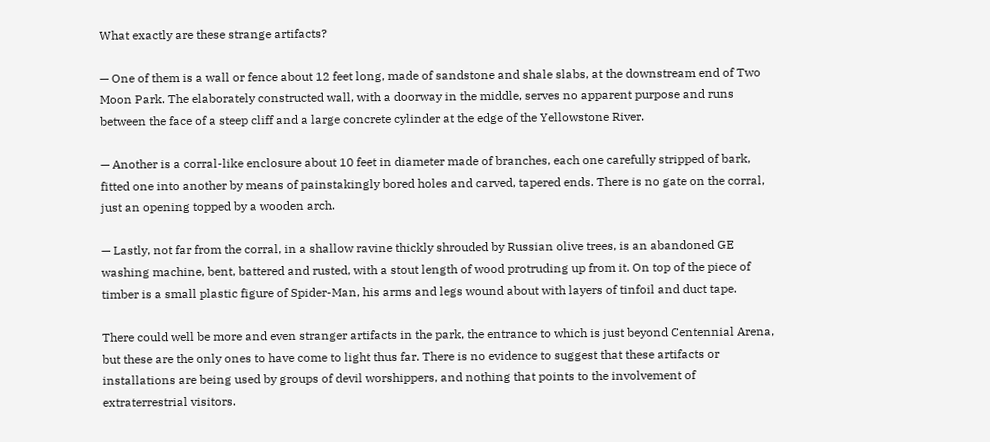What exactly are these strange artifacts?

— One of them is a wall or fence about 12 feet long, made of sandstone and shale slabs, at the downstream end of Two Moon Park. The elaborately constructed wall, with a doorway in the middle, serves no apparent purpose and runs between the face of a steep cliff and a large concrete cylinder at the edge of the Yellowstone River.

— Another is a corral-like enclosure about 10 feet in diameter made of branches, each one carefully stripped of bark, fitted one into another by means of painstakingly bored holes and carved, tapered ends. There is no gate on the corral, just an opening topped by a wooden arch.

— Lastly, not far from the corral, in a shallow ravine thickly shrouded by Russian olive trees, is an abandoned GE washing machine, bent, battered and rusted, with a stout length of wood protruding up from it. On top of the piece of timber is a small plastic figure of Spider-Man, his arms and legs wound about with layers of tinfoil and duct tape.

There could well be more and even stranger artifacts in the park, the entrance to which is just beyond Centennial Arena, but these are the only ones to have come to light thus far. There is no evidence to suggest that these artifacts or installations are being used by groups of devil worshippers, and nothing that points to the involvement of extraterrestrial visitors.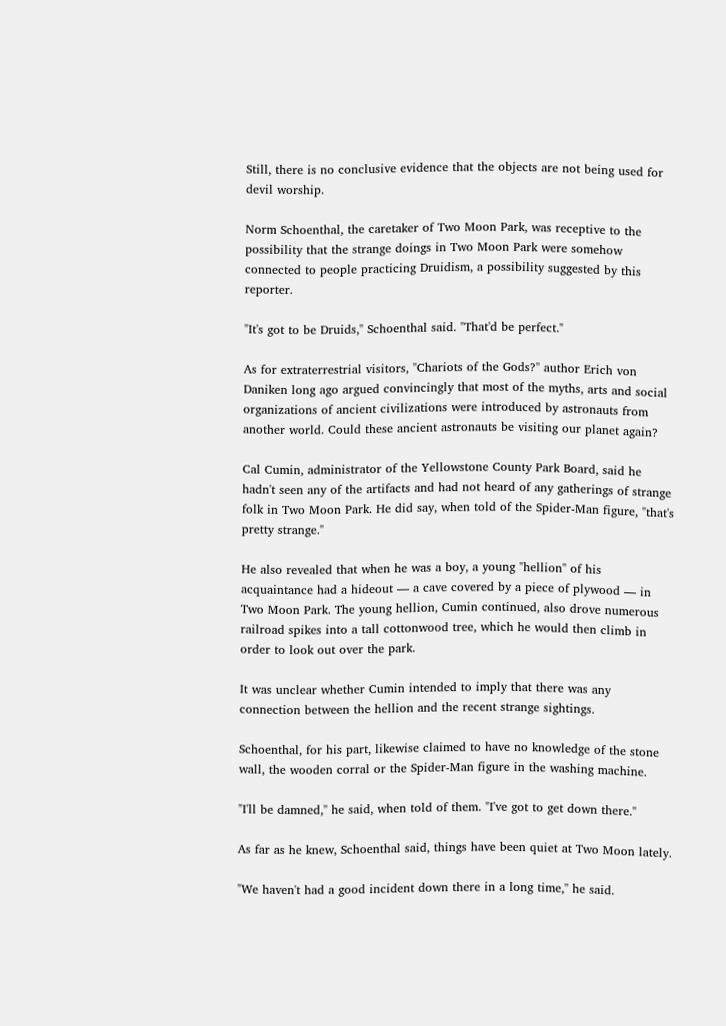Still, there is no conclusive evidence that the objects are not being used for devil worship.

Norm Schoenthal, the caretaker of Two Moon Park, was receptive to the possibility that the strange doings in Two Moon Park were somehow connected to people practicing Druidism, a possibility suggested by this reporter.

"It's got to be Druids," Schoenthal said. "That'd be perfect."

As for extraterrestrial visitors, "Chariots of the Gods?'' author Erich von Daniken long ago argued convincingly that most of the myths, arts and social organizations of ancient civilizations were introduced by astronauts from another world. Could these ancient astronauts be visiting our planet again?

Cal Cumin, administrator of the Yellowstone County Park Board, said he hadn't seen any of the artifacts and had not heard of any gatherings of strange folk in Two Moon Park. He did say, when told of the Spider-Man figure, "that's pretty strange."

He also revealed that when he was a boy, a young "hellion'' of his acquaintance had a hideout — a cave covered by a piece of plywood — in Two Moon Park. The young hellion, Cumin continued, also drove numerous railroad spikes into a tall cottonwood tree, which he would then climb in order to look out over the park.

It was unclear whether Cumin intended to imply that there was any connection between the hellion and the recent strange sightings.

Schoenthal, for his part, likewise claimed to have no knowledge of the stone wall, the wooden corral or the Spider-Man figure in the washing machine.

"I'll be damned,'' he said, when told of them. "I've got to get down there.''

As far as he knew, Schoenthal said, things have been quiet at Two Moon lately.

"We haven't had a good incident down there in a long time,'' he said.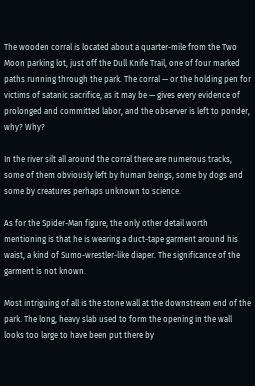The wooden corral is located about a quarter-mile from the Two Moon parking lot, just off the Dull Knife Trail, one of four marked paths running through the park. The corral — or the holding pen for victims of satanic sacrifice, as it may be — gives every evidence of prolonged and committed labor, and the observer is left to ponder, why? Why?

In the river silt all around the corral there are numerous tracks, some of them obviously left by human beings, some by dogs and some by creatures perhaps unknown to science.

As for the Spider-Man figure, the only other detail worth mentioning is that he is wearing a duct-tape garment around his waist, a kind of Sumo-wrestler-like diaper. The significance of the garment is not known.

Most intriguing of all is the stone wall at the downstream end of the park. The long, heavy slab used to form the opening in the wall looks too large to have been put there by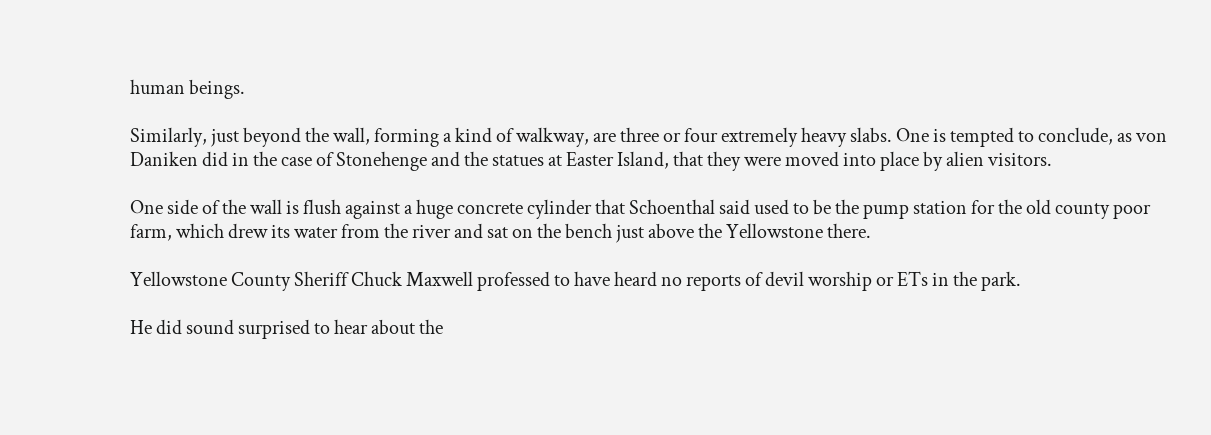human beings.

Similarly, just beyond the wall, forming a kind of walkway, are three or four extremely heavy slabs. One is tempted to conclude, as von Daniken did in the case of Stonehenge and the statues at Easter Island, that they were moved into place by alien visitors.

One side of the wall is flush against a huge concrete cylinder that Schoenthal said used to be the pump station for the old county poor farm, which drew its water from the river and sat on the bench just above the Yellowstone there.

Yellowstone County Sheriff Chuck Maxwell professed to have heard no reports of devil worship or ETs in the park.

He did sound surprised to hear about the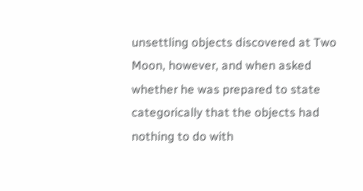unsettling objects discovered at Two Moon, however, and when asked whether he was prepared to state categorically that the objects had nothing to do with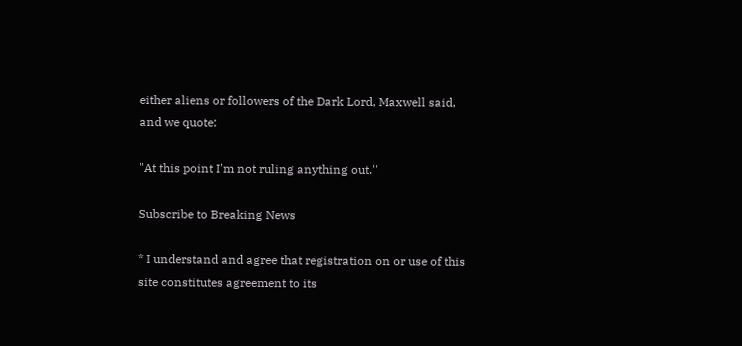either aliens or followers of the Dark Lord, Maxwell said, and we quote:

"At this point I'm not ruling anything out.''

Subscribe to Breaking News

* I understand and agree that registration on or use of this site constitutes agreement to its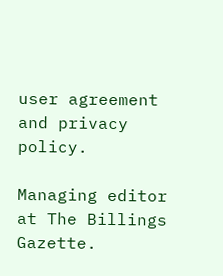user agreement and privacy policy.

Managing editor at The Billings Gazette.